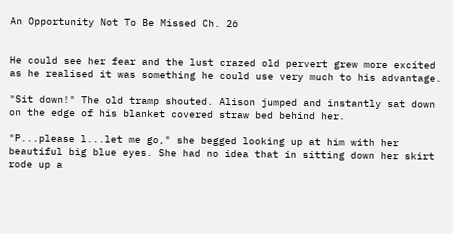An Opportunity Not To Be Missed Ch. 26


He could see her fear and the lust crazed old pervert grew more excited as he realised it was something he could use very much to his advantage.

"Sit down!" The old tramp shouted. Alison jumped and instantly sat down on the edge of his blanket covered straw bed behind her.

"P...please l...let me go," she begged looking up at him with her beautiful big blue eyes. She had no idea that in sitting down her skirt rode up a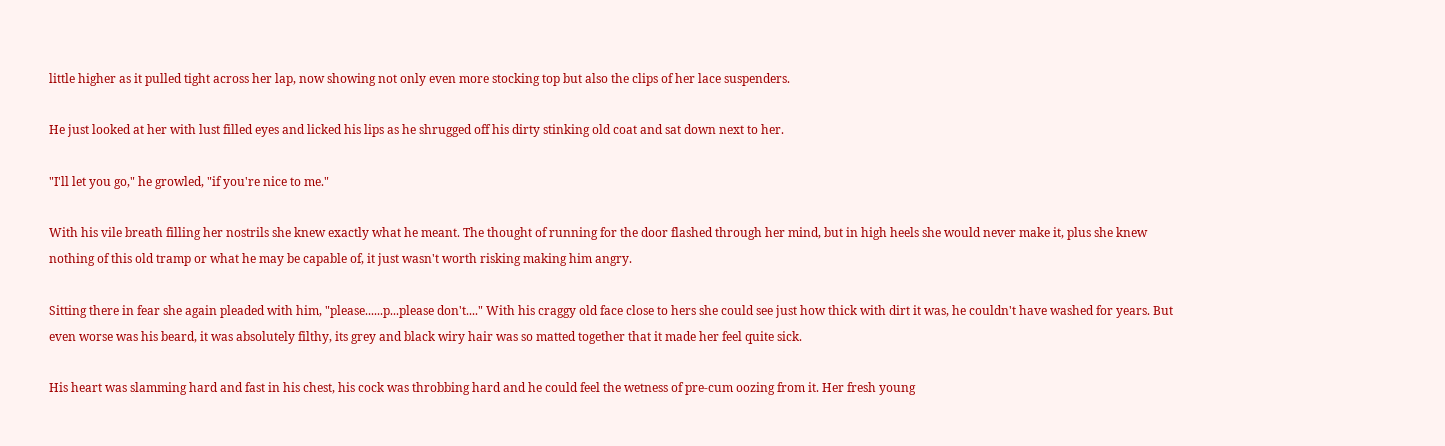little higher as it pulled tight across her lap, now showing not only even more stocking top but also the clips of her lace suspenders.

He just looked at her with lust filled eyes and licked his lips as he shrugged off his dirty stinking old coat and sat down next to her.

"I'll let you go," he growled, "if you're nice to me."

With his vile breath filling her nostrils she knew exactly what he meant. The thought of running for the door flashed through her mind, but in high heels she would never make it, plus she knew nothing of this old tramp or what he may be capable of, it just wasn't worth risking making him angry.

Sitting there in fear she again pleaded with him, "please......p...please don't...." With his craggy old face close to hers she could see just how thick with dirt it was, he couldn't have washed for years. But even worse was his beard, it was absolutely filthy, its grey and black wiry hair was so matted together that it made her feel quite sick.

His heart was slamming hard and fast in his chest, his cock was throbbing hard and he could feel the wetness of pre-cum oozing from it. Her fresh young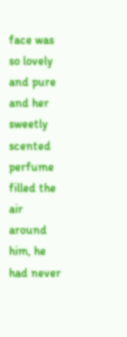face was so lovely and pure and her sweetly scented perfume filled the air around him, he had never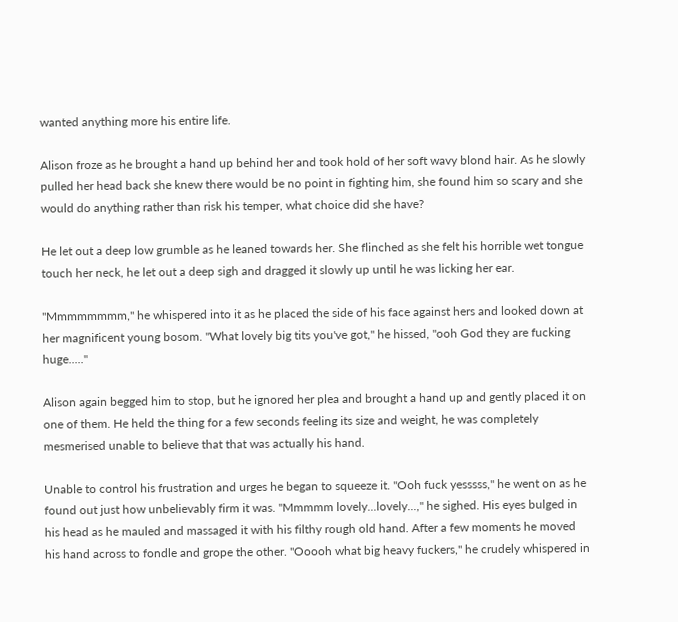wanted anything more his entire life.

Alison froze as he brought a hand up behind her and took hold of her soft wavy blond hair. As he slowly pulled her head back she knew there would be no point in fighting him, she found him so scary and she would do anything rather than risk his temper, what choice did she have?

He let out a deep low grumble as he leaned towards her. She flinched as she felt his horrible wet tongue touch her neck, he let out a deep sigh and dragged it slowly up until he was licking her ear.

"Mmmmmmmm," he whispered into it as he placed the side of his face against hers and looked down at her magnificent young bosom. "What lovely big tits you've got," he hissed, "ooh God they are fucking huge....."

Alison again begged him to stop, but he ignored her plea and brought a hand up and gently placed it on one of them. He held the thing for a few seconds feeling its size and weight, he was completely mesmerised unable to believe that that was actually his hand.

Unable to control his frustration and urges he began to squeeze it. "Ooh fuck yesssss," he went on as he found out just how unbelievably firm it was. "Mmmmm lovely...lovely...," he sighed. His eyes bulged in his head as he mauled and massaged it with his filthy rough old hand. After a few moments he moved his hand across to fondle and grope the other. "Ooooh what big heavy fuckers," he crudely whispered in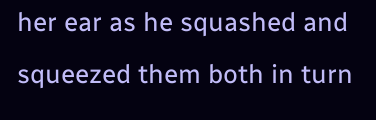her ear as he squashed and squeezed them both in turn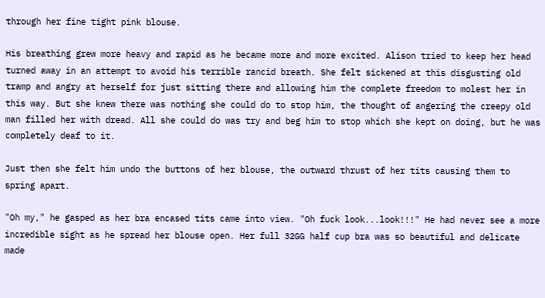through her fine tight pink blouse.

His breathing grew more heavy and rapid as he became more and more excited. Alison tried to keep her head turned away in an attempt to avoid his terrible rancid breath. She felt sickened at this disgusting old tramp and angry at herself for just sitting there and allowing him the complete freedom to molest her in this way. But she knew there was nothing she could do to stop him, the thought of angering the creepy old man filled her with dread. All she could do was try and beg him to stop which she kept on doing, but he was completely deaf to it.

Just then she felt him undo the buttons of her blouse, the outward thrust of her tits causing them to spring apart.

"Oh my," he gasped as her bra encased tits came into view. "Oh fuck look...look!!!" He had never see a more incredible sight as he spread her blouse open. Her full 32GG half cup bra was so beautiful and delicate made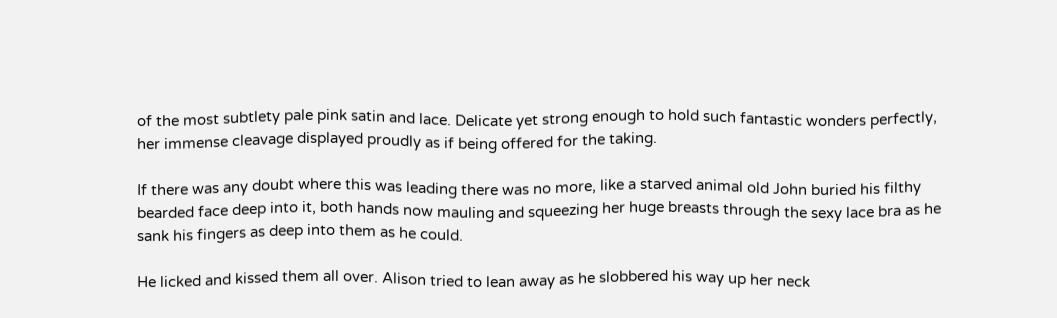of the most subtlety pale pink satin and lace. Delicate yet strong enough to hold such fantastic wonders perfectly, her immense cleavage displayed proudly as if being offered for the taking.

If there was any doubt where this was leading there was no more, like a starved animal old John buried his filthy bearded face deep into it, both hands now mauling and squeezing her huge breasts through the sexy lace bra as he sank his fingers as deep into them as he could.

He licked and kissed them all over. Alison tried to lean away as he slobbered his way up her neck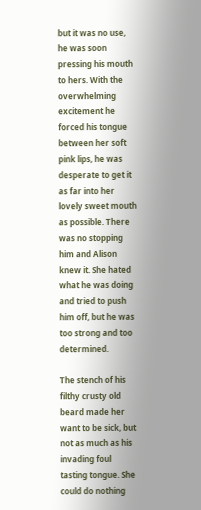but it was no use, he was soon pressing his mouth to hers. With the overwhelming excitement he forced his tongue between her soft pink lips, he was desperate to get it as far into her lovely sweet mouth as possible. There was no stopping him and Alison knew it. She hated what he was doing and tried to push him off, but he was too strong and too determined.

The stench of his filthy crusty old beard made her want to be sick, but not as much as his invading foul tasting tongue. She could do nothing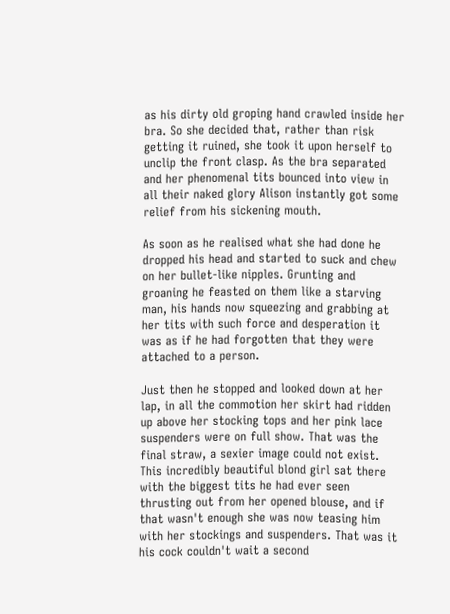as his dirty old groping hand crawled inside her bra. So she decided that, rather than risk getting it ruined, she took it upon herself to unclip the front clasp. As the bra separated and her phenomenal tits bounced into view in all their naked glory Alison instantly got some relief from his sickening mouth.

As soon as he realised what she had done he dropped his head and started to suck and chew on her bullet-like nipples. Grunting and groaning he feasted on them like a starving man, his hands now squeezing and grabbing at her tits with such force and desperation it was as if he had forgotten that they were attached to a person.

Just then he stopped and looked down at her lap, in all the commotion her skirt had ridden up above her stocking tops and her pink lace suspenders were on full show. That was the final straw, a sexier image could not exist. This incredibly beautiful blond girl sat there with the biggest tits he had ever seen thrusting out from her opened blouse, and if that wasn't enough she was now teasing him with her stockings and suspenders. That was it his cock couldn't wait a second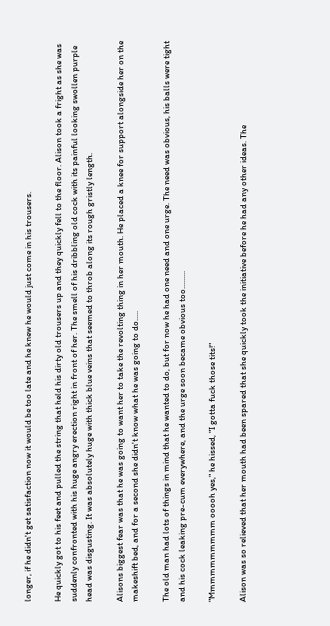longer, if he didn't get satisfaction now it would be too late and he knew he would just come in his trousers.

He quickly got to his feet and pulled the string that held his dirty old trousers up and they quickly fell to the floor. Alison took a fright as she was suddenly confronted with his huge angry erection right in front of her. The smell of his dribbling old cock with its painful looking swollen purple head was disgusting. It was absolutely huge with thick blue veins that seemed to throb along its rough gristly length.

Alisons biggest fear was that he was going to want her to take the revolting thing in her mouth. He placed a knee for support alongside her on the makeshift bed, and for a second she didn't know what he was going to do.....

The old man had lots of things in mind that he wanted to do, but for now he had one need and one urge. The need was obvious, his balls were tight and his cock leaking pre-cum everywhere, and the urge soon became obvious too.........

"Mmmmmmmmmm ooooh yes," he hissed, "I gotta fuck those tits!"

Alison was so relieved that her mouth had been spared that she quickly took the initiative before he had any other ideas. The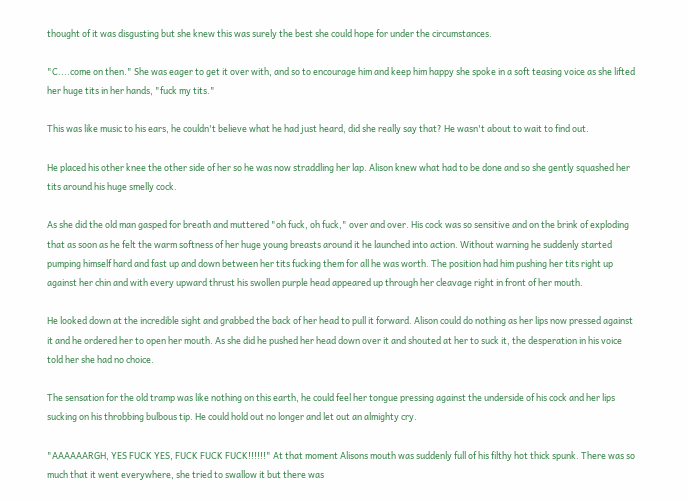thought of it was disgusting but she knew this was surely the best she could hope for under the circumstances.

"C....come on then." She was eager to get it over with, and so to encourage him and keep him happy she spoke in a soft teasing voice as she lifted her huge tits in her hands, "fuck my tits."

This was like music to his ears, he couldn't believe what he had just heard, did she really say that? He wasn't about to wait to find out.

He placed his other knee the other side of her so he was now straddling her lap. Alison knew what had to be done and so she gently squashed her tits around his huge smelly cock.

As she did the old man gasped for breath and muttered "oh fuck, oh fuck," over and over. His cock was so sensitive and on the brink of exploding that as soon as he felt the warm softness of her huge young breasts around it he launched into action. Without warning he suddenly started pumping himself hard and fast up and down between her tits fucking them for all he was worth. The position had him pushing her tits right up against her chin and with every upward thrust his swollen purple head appeared up through her cleavage right in front of her mouth.

He looked down at the incredible sight and grabbed the back of her head to pull it forward. Alison could do nothing as her lips now pressed against it and he ordered her to open her mouth. As she did he pushed her head down over it and shouted at her to suck it, the desperation in his voice told her she had no choice.

The sensation for the old tramp was like nothing on this earth, he could feel her tongue pressing against the underside of his cock and her lips sucking on his throbbing bulbous tip. He could hold out no longer and let out an almighty cry.

"AAAAAARGH, YES FUCK YES, FUCK FUCK FUCK!!!!!!" At that moment Alisons mouth was suddenly full of his filthy hot thick spunk. There was so much that it went everywhere, she tried to swallow it but there was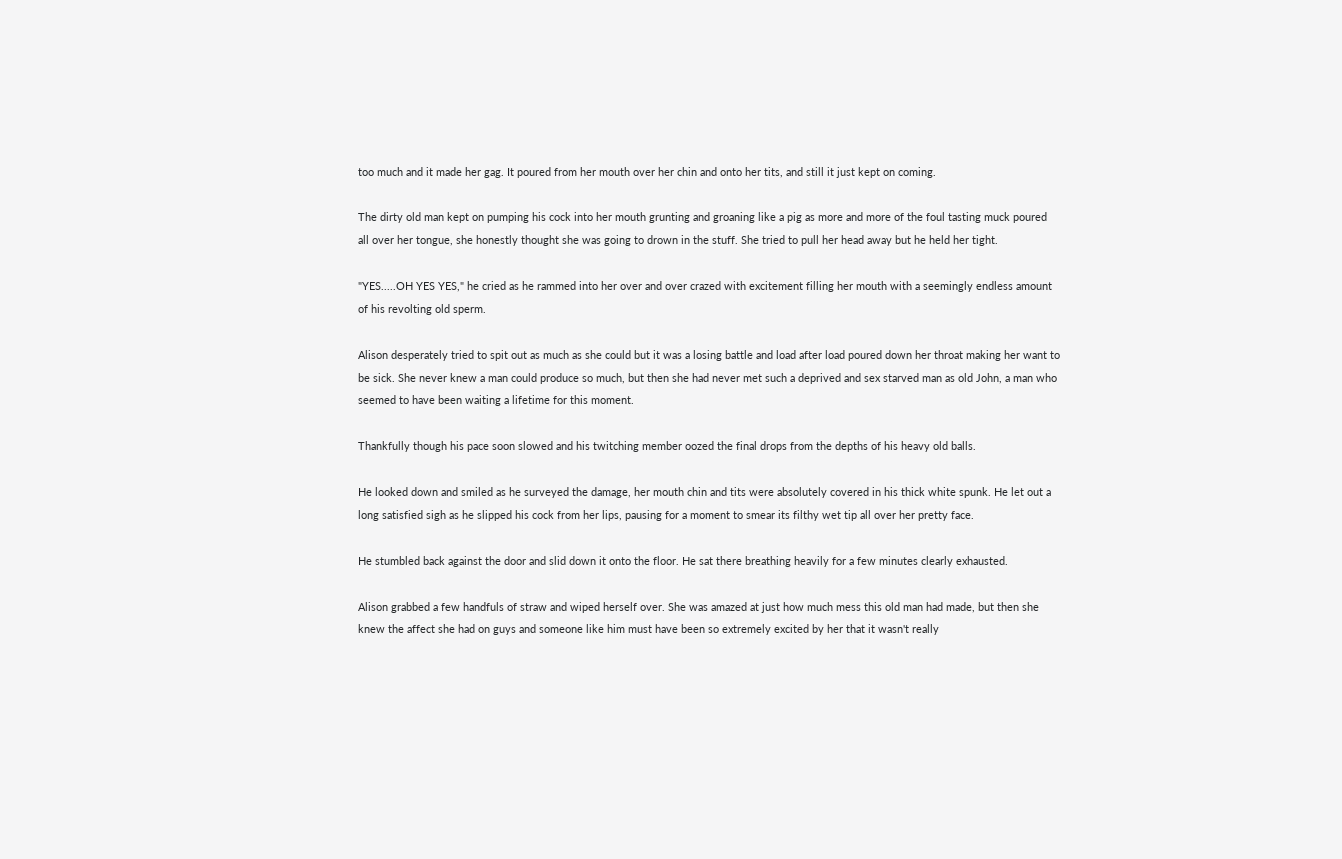too much and it made her gag. It poured from her mouth over her chin and onto her tits, and still it just kept on coming.

The dirty old man kept on pumping his cock into her mouth grunting and groaning like a pig as more and more of the foul tasting muck poured all over her tongue, she honestly thought she was going to drown in the stuff. She tried to pull her head away but he held her tight.

"YES.....OH YES YES," he cried as he rammed into her over and over crazed with excitement filling her mouth with a seemingly endless amount of his revolting old sperm.

Alison desperately tried to spit out as much as she could but it was a losing battle and load after load poured down her throat making her want to be sick. She never knew a man could produce so much, but then she had never met such a deprived and sex starved man as old John, a man who seemed to have been waiting a lifetime for this moment.

Thankfully though his pace soon slowed and his twitching member oozed the final drops from the depths of his heavy old balls.

He looked down and smiled as he surveyed the damage, her mouth chin and tits were absolutely covered in his thick white spunk. He let out a long satisfied sigh as he slipped his cock from her lips, pausing for a moment to smear its filthy wet tip all over her pretty face.

He stumbled back against the door and slid down it onto the floor. He sat there breathing heavily for a few minutes clearly exhausted.

Alison grabbed a few handfuls of straw and wiped herself over. She was amazed at just how much mess this old man had made, but then she knew the affect she had on guys and someone like him must have been so extremely excited by her that it wasn't really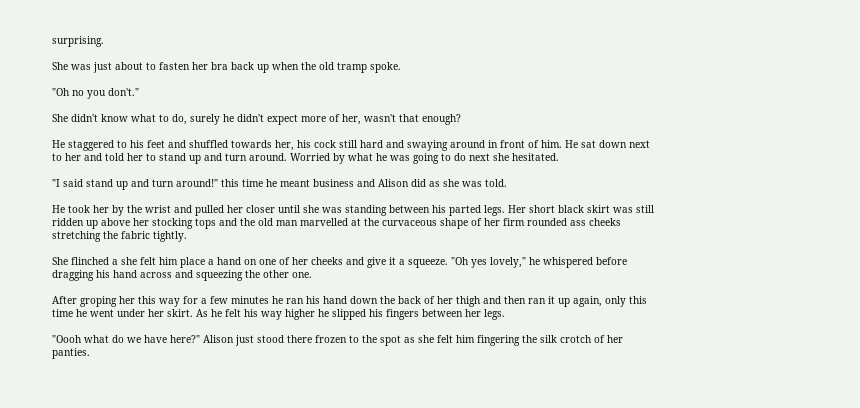surprising.

She was just about to fasten her bra back up when the old tramp spoke.

"Oh no you don't."

She didn't know what to do, surely he didn't expect more of her, wasn't that enough?

He staggered to his feet and shuffled towards her, his cock still hard and swaying around in front of him. He sat down next to her and told her to stand up and turn around. Worried by what he was going to do next she hesitated.

"I said stand up and turn around!" this time he meant business and Alison did as she was told.

He took her by the wrist and pulled her closer until she was standing between his parted legs. Her short black skirt was still ridden up above her stocking tops and the old man marvelled at the curvaceous shape of her firm rounded ass cheeks stretching the fabric tightly.

She flinched a she felt him place a hand on one of her cheeks and give it a squeeze. "Oh yes lovely," he whispered before dragging his hand across and squeezing the other one.

After groping her this way for a few minutes he ran his hand down the back of her thigh and then ran it up again, only this time he went under her skirt. As he felt his way higher he slipped his fingers between her legs.

"Oooh what do we have here?" Alison just stood there frozen to the spot as she felt him fingering the silk crotch of her panties.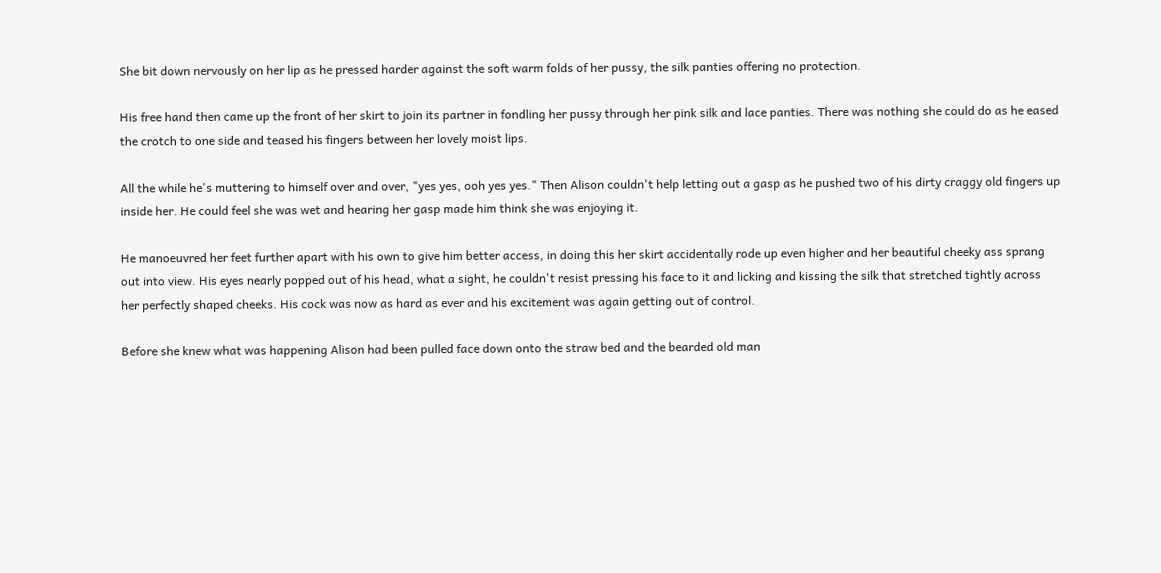She bit down nervously on her lip as he pressed harder against the soft warm folds of her pussy, the silk panties offering no protection.

His free hand then came up the front of her skirt to join its partner in fondling her pussy through her pink silk and lace panties. There was nothing she could do as he eased the crotch to one side and teased his fingers between her lovely moist lips.

All the while he's muttering to himself over and over, "yes yes, ooh yes yes." Then Alison couldn't help letting out a gasp as he pushed two of his dirty craggy old fingers up inside her. He could feel she was wet and hearing her gasp made him think she was enjoying it.

He manoeuvred her feet further apart with his own to give him better access, in doing this her skirt accidentally rode up even higher and her beautiful cheeky ass sprang out into view. His eyes nearly popped out of his head, what a sight, he couldn't resist pressing his face to it and licking and kissing the silk that stretched tightly across her perfectly shaped cheeks. His cock was now as hard as ever and his excitement was again getting out of control.

Before she knew what was happening Alison had been pulled face down onto the straw bed and the bearded old man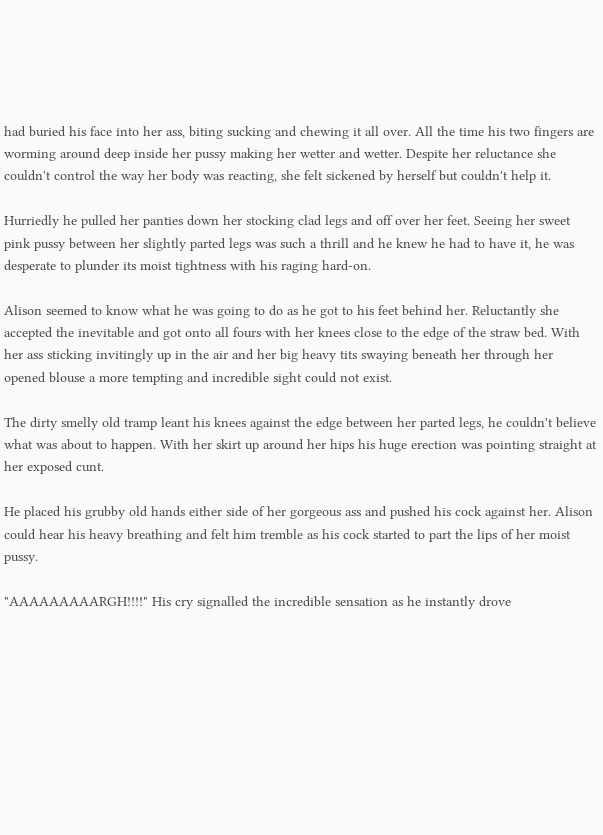had buried his face into her ass, biting sucking and chewing it all over. All the time his two fingers are worming around deep inside her pussy making her wetter and wetter. Despite her reluctance she couldn't control the way her body was reacting, she felt sickened by herself but couldn't help it.

Hurriedly he pulled her panties down her stocking clad legs and off over her feet. Seeing her sweet pink pussy between her slightly parted legs was such a thrill and he knew he had to have it, he was desperate to plunder its moist tightness with his raging hard-on.

Alison seemed to know what he was going to do as he got to his feet behind her. Reluctantly she accepted the inevitable and got onto all fours with her knees close to the edge of the straw bed. With her ass sticking invitingly up in the air and her big heavy tits swaying beneath her through her opened blouse a more tempting and incredible sight could not exist.

The dirty smelly old tramp leant his knees against the edge between her parted legs, he couldn't believe what was about to happen. With her skirt up around her hips his huge erection was pointing straight at her exposed cunt.

He placed his grubby old hands either side of her gorgeous ass and pushed his cock against her. Alison could hear his heavy breathing and felt him tremble as his cock started to part the lips of her moist pussy.

"AAAAAAAAARGH!!!!" His cry signalled the incredible sensation as he instantly drove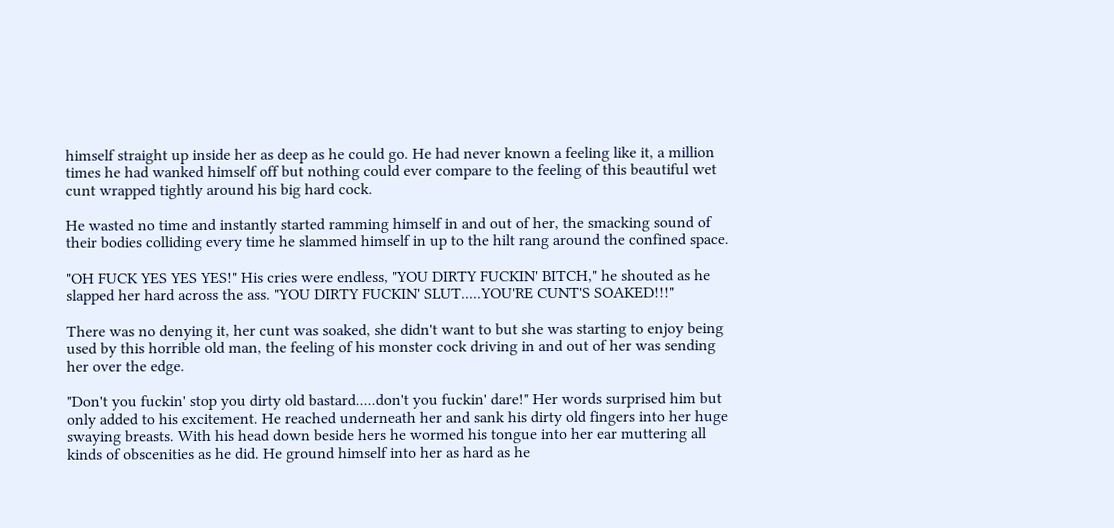himself straight up inside her as deep as he could go. He had never known a feeling like it, a million times he had wanked himself off but nothing could ever compare to the feeling of this beautiful wet cunt wrapped tightly around his big hard cock.

He wasted no time and instantly started ramming himself in and out of her, the smacking sound of their bodies colliding every time he slammed himself in up to the hilt rang around the confined space.

"OH FUCK YES YES YES!" His cries were endless, "YOU DIRTY FUCKIN' BITCH," he shouted as he slapped her hard across the ass. "YOU DIRTY FUCKIN' SLUT.....YOU'RE CUNT'S SOAKED!!!"

There was no denying it, her cunt was soaked, she didn't want to but she was starting to enjoy being used by this horrible old man, the feeling of his monster cock driving in and out of her was sending her over the edge.

"Don't you fuckin' stop you dirty old bastard.....don't you fuckin' dare!" Her words surprised him but only added to his excitement. He reached underneath her and sank his dirty old fingers into her huge swaying breasts. With his head down beside hers he wormed his tongue into her ear muttering all kinds of obscenities as he did. He ground himself into her as hard as he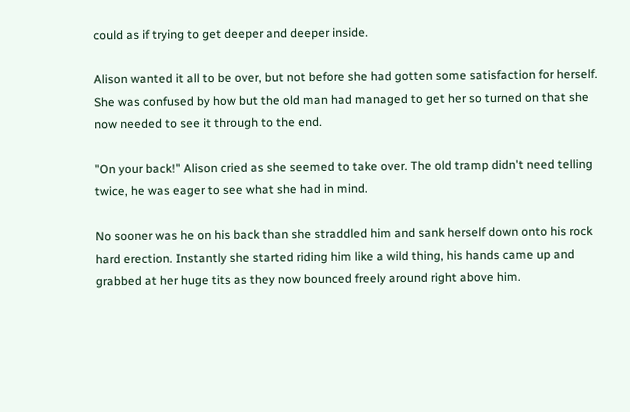could as if trying to get deeper and deeper inside.

Alison wanted it all to be over, but not before she had gotten some satisfaction for herself. She was confused by how but the old man had managed to get her so turned on that she now needed to see it through to the end.

"On your back!" Alison cried as she seemed to take over. The old tramp didn't need telling twice, he was eager to see what she had in mind.

No sooner was he on his back than she straddled him and sank herself down onto his rock hard erection. Instantly she started riding him like a wild thing, his hands came up and grabbed at her huge tits as they now bounced freely around right above him.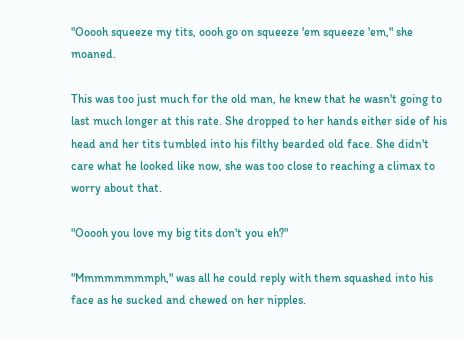"Ooooh squeeze my tits, oooh go on squeeze 'em squeeze 'em," she moaned.

This was too just much for the old man, he knew that he wasn't going to last much longer at this rate. She dropped to her hands either side of his head and her tits tumbled into his filthy bearded old face. She didn't care what he looked like now, she was too close to reaching a climax to worry about that.

"Ooooh you love my big tits don't you eh?"

"Mmmmmmmmph," was all he could reply with them squashed into his face as he sucked and chewed on her nipples.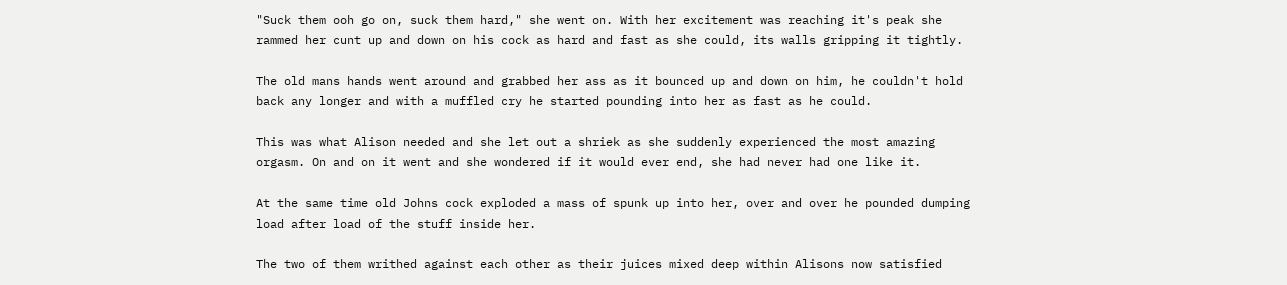"Suck them ooh go on, suck them hard," she went on. With her excitement was reaching it's peak she rammed her cunt up and down on his cock as hard and fast as she could, its walls gripping it tightly.

The old mans hands went around and grabbed her ass as it bounced up and down on him, he couldn't hold back any longer and with a muffled cry he started pounding into her as fast as he could.

This was what Alison needed and she let out a shriek as she suddenly experienced the most amazing orgasm. On and on it went and she wondered if it would ever end, she had never had one like it.

At the same time old Johns cock exploded a mass of spunk up into her, over and over he pounded dumping load after load of the stuff inside her.

The two of them writhed against each other as their juices mixed deep within Alisons now satisfied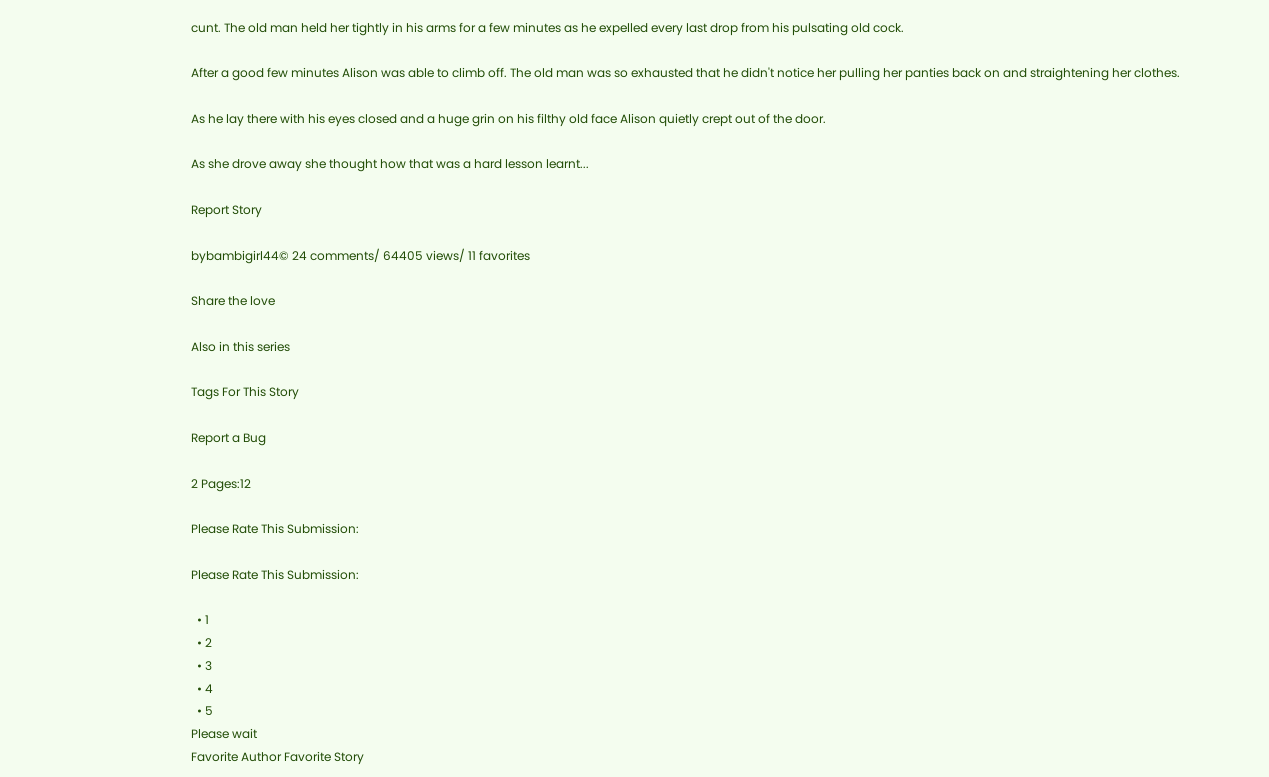cunt. The old man held her tightly in his arms for a few minutes as he expelled every last drop from his pulsating old cock.

After a good few minutes Alison was able to climb off. The old man was so exhausted that he didn't notice her pulling her panties back on and straightening her clothes.

As he lay there with his eyes closed and a huge grin on his filthy old face Alison quietly crept out of the door.

As she drove away she thought how that was a hard lesson learnt...

Report Story

bybambigirl44© 24 comments/ 64405 views/ 11 favorites

Share the love

Also in this series

Tags For This Story

Report a Bug

2 Pages:12

Please Rate This Submission:

Please Rate This Submission:

  • 1
  • 2
  • 3
  • 4
  • 5
Please wait
Favorite Author Favorite Story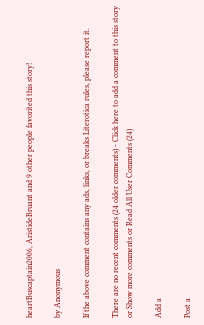heartBuscaptain2006, AristideBruant and 9 other people favorited this story!

by Anonymous

If the above comment contains any ads, links, or breaks Literotica rules, please report it.

There are no recent comments (24 older comments) - Click here to add a comment to this story or Show more comments or Read All User Comments (24)

Add a

Post a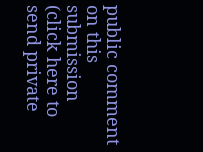public comment on this submission (click here to send private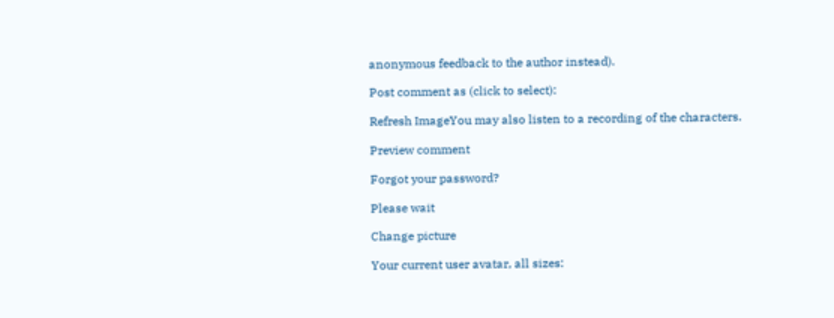anonymous feedback to the author instead).

Post comment as (click to select):

Refresh ImageYou may also listen to a recording of the characters.

Preview comment

Forgot your password?

Please wait

Change picture

Your current user avatar, all sizes: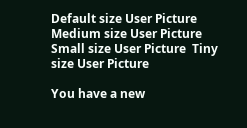Default size User Picture  Medium size User Picture  Small size User Picture  Tiny size User Picture

You have a new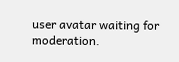user avatar waiting for moderation.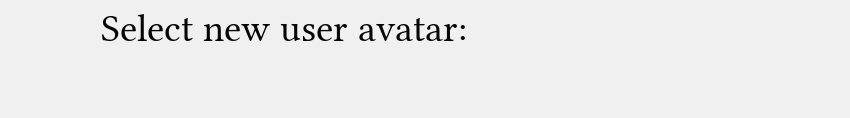Select new user avatar: